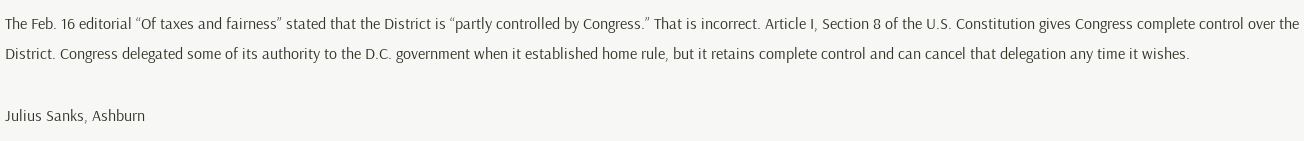The Feb. 16 editorial “Of taxes and fairness” stated that the District is “partly controlled by Congress.” That is incorrect. Article I, Section 8 of the U.S. Constitution gives Congress complete control over the District. Congress delegated some of its authority to the D.C. government when it established home rule, but it retains complete control and can cancel that delegation any time it wishes.

Julius Sanks, Ashburn